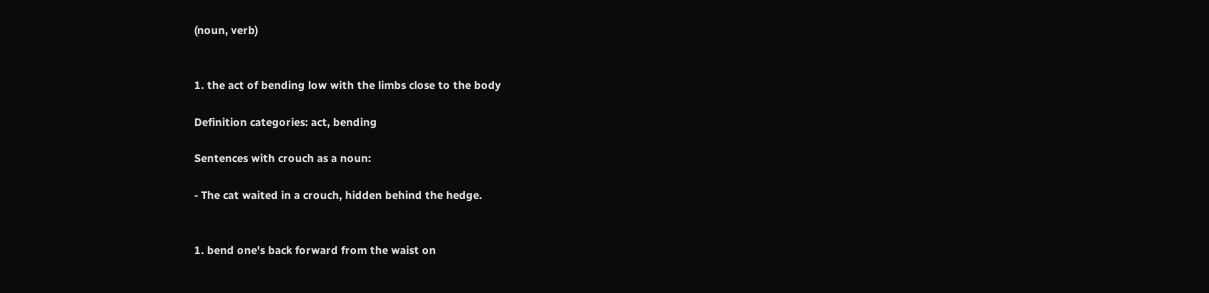(noun, verb)


1. the act of bending low with the limbs close to the body

Definition categories: act, bending

Sentences with crouch as a noun:

- The cat waited in a crouch, hidden behind the hedge.


1. bend one's back forward from the waist on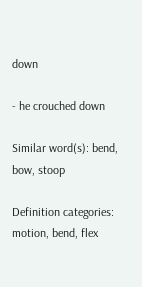down

- he crouched down

Similar word(s): bend, bow, stoop

Definition categories: motion, bend, flex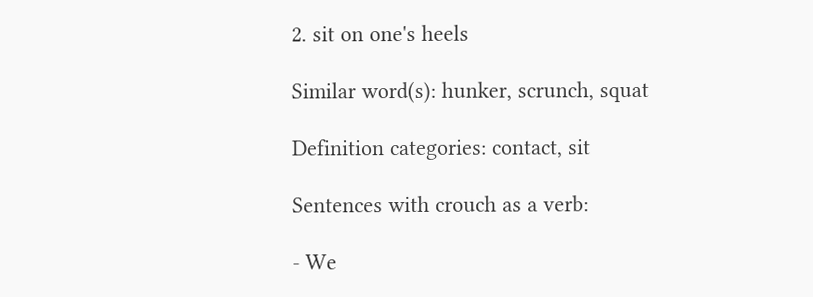2. sit on one's heels

Similar word(s): hunker, scrunch, squat

Definition categories: contact, sit

Sentences with crouch as a verb:

- We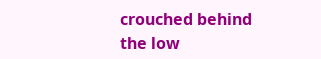crouched behind the low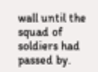wall until the squad of soldiers had passed by.